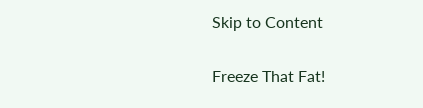Skip to Content

Freeze That Fat!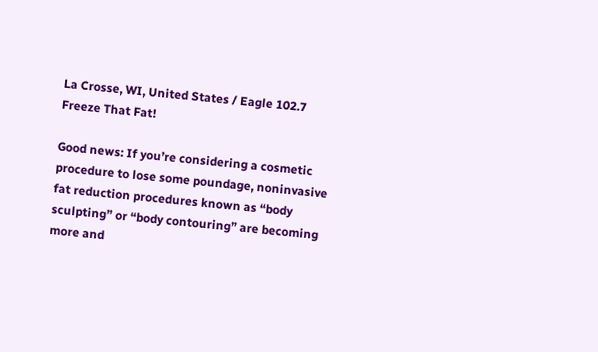La Crosse, WI, United States / Eagle 102.7
Freeze That Fat!

Good news: If you’re considering a cosmetic procedure to lose some poundage, noninvasive fat reduction procedures known as “body sculpting” or “body contouring” are becoming more and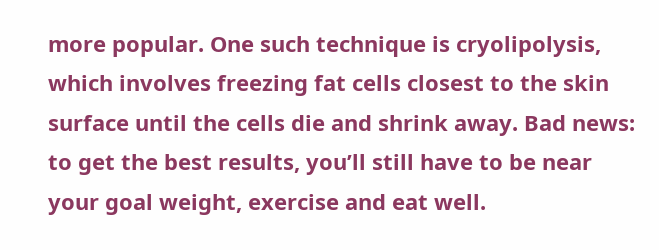more popular. One such technique is cryolipolysis, which involves freezing fat cells closest to the skin surface until the cells die and shrink away. Bad news: to get the best results, you’ll still have to be near your goal weight, exercise and eat well.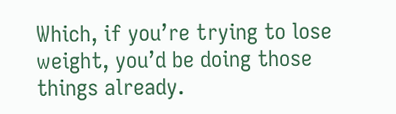Which, if you’re trying to lose weight, you’d be doing those things already.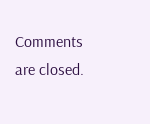Comments are closed.